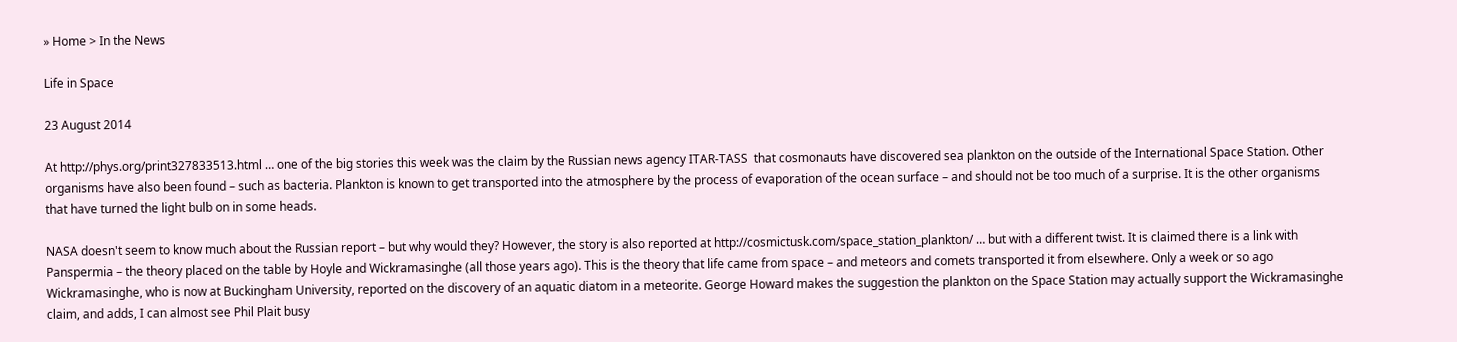» Home > In the News

Life in Space

23 August 2014

At http://phys.org/print327833513.html … one of the big stories this week was the claim by the Russian news agency ITAR-TASS  that cosmonauts have discovered sea plankton on the outside of the International Space Station. Other organisms have also been found – such as bacteria. Plankton is known to get transported into the atmosphere by the process of evaporation of the ocean surface – and should not be too much of a surprise. It is the other organisms that have turned the light bulb on in some heads.

NASA doesn't seem to know much about the Russian report – but why would they? However, the story is also reported at http://cosmictusk.com/space_station_plankton/ … but with a different twist. It is claimed there is a link with Panspermia – the theory placed on the table by Hoyle and Wickramasinghe (all those years ago). This is the theory that life came from space – and meteors and comets transported it from elsewhere. Only a week or so ago Wickramasinghe, who is now at Buckingham University, reported on the discovery of an aquatic diatom in a meteorite. George Howard makes the suggestion the plankton on the Space Station may actually support the Wickramasinghe claim, and adds, I can almost see Phil Plait busy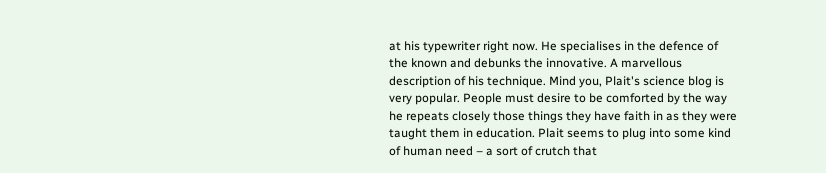at his typewriter right now. He specialises in the defence of the known and debunks the innovative. A marvellous description of his technique. Mind you, Plait's science blog is very popular. People must desire to be comforted by the way he repeats closely those things they have faith in as they were taught them in education. Plait seems to plug into some kind of human need – a sort of crutch that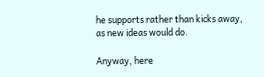he supports rather than kicks away, as new ideas would do.

Anyway, here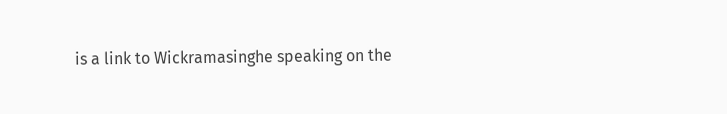is a link to Wickramasinghe speaking on the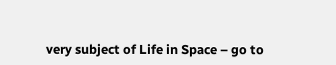very subject of Life in Space – go to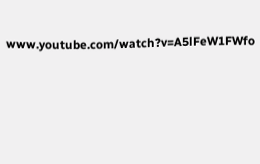www.youtube.com/watch?v=A5lFeW1FWfo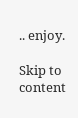.. enjoy.

Skip to content